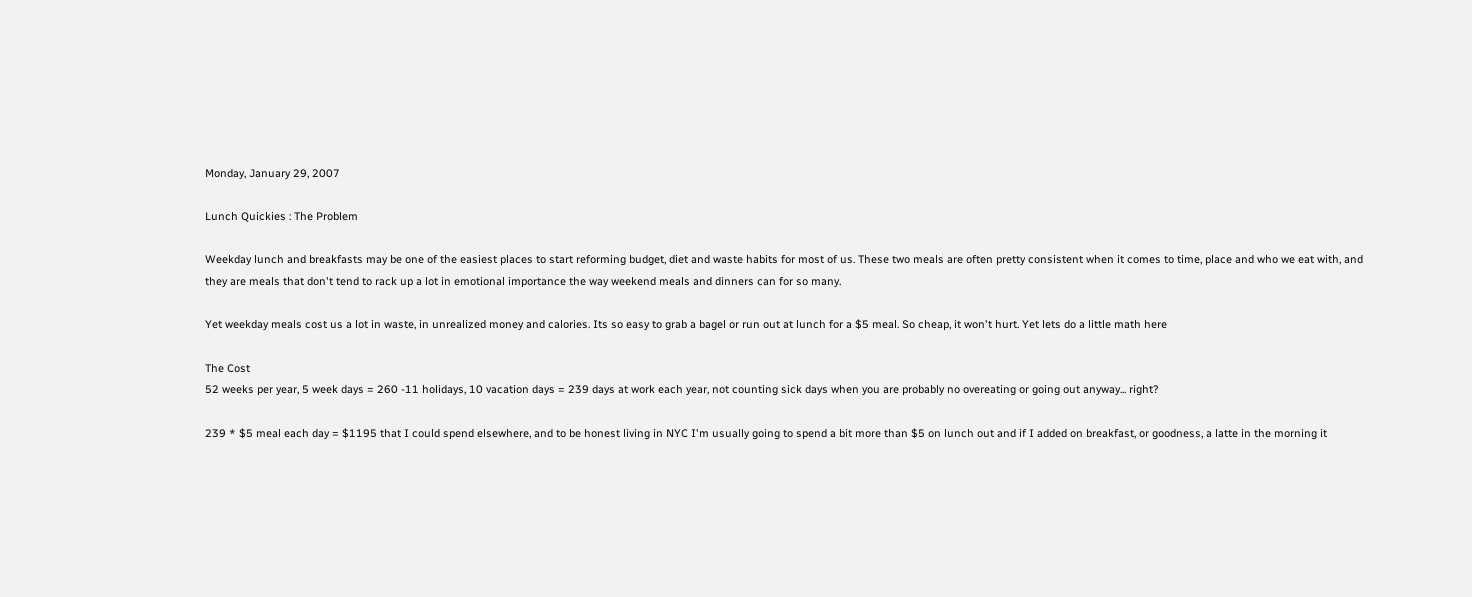Monday, January 29, 2007

Lunch Quickies : The Problem

Weekday lunch and breakfasts may be one of the easiest places to start reforming budget, diet and waste habits for most of us. These two meals are often pretty consistent when it comes to time, place and who we eat with, and they are meals that don't tend to rack up a lot in emotional importance the way weekend meals and dinners can for so many.

Yet weekday meals cost us a lot in waste, in unrealized money and calories. Its so easy to grab a bagel or run out at lunch for a $5 meal. So cheap, it won't hurt. Yet lets do a little math here

The Cost
52 weeks per year, 5 week days = 260 -11 holidays, 10 vacation days = 239 days at work each year, not counting sick days when you are probably no overeating or going out anyway... right?

239 * $5 meal each day = $1195 that I could spend elsewhere, and to be honest living in NYC I'm usually going to spend a bit more than $5 on lunch out and if I added on breakfast, or goodness, a latte in the morning it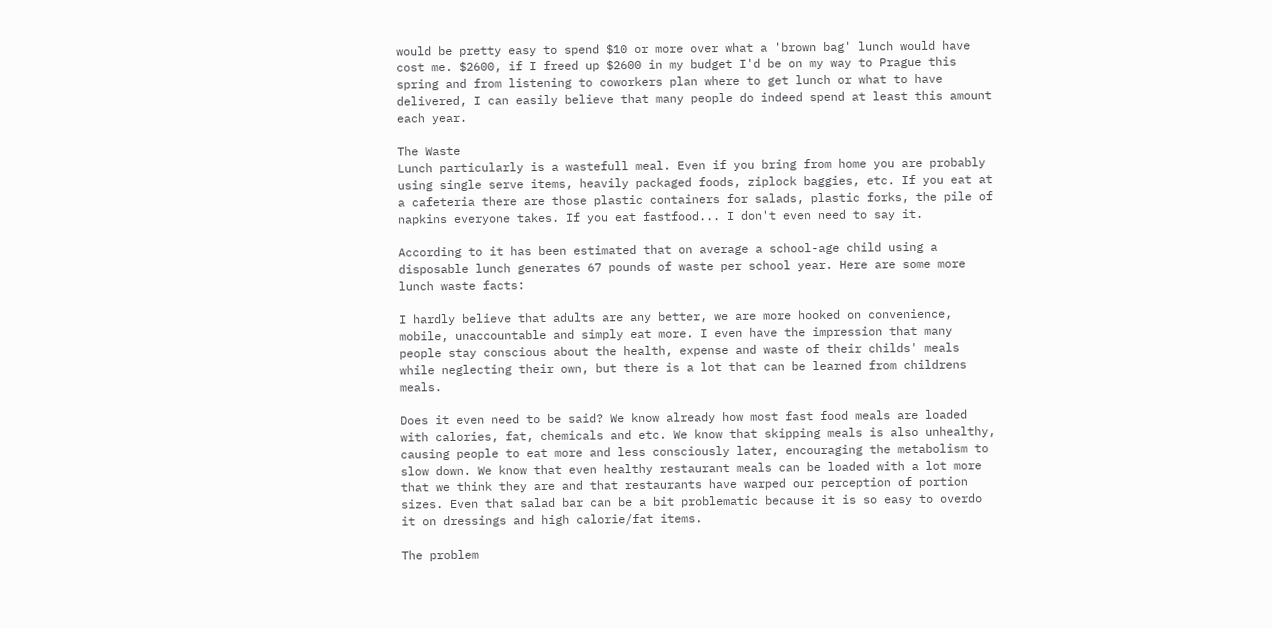would be pretty easy to spend $10 or more over what a 'brown bag' lunch would have cost me. $2600, if I freed up $2600 in my budget I'd be on my way to Prague this spring and from listening to coworkers plan where to get lunch or what to have delivered, I can easily believe that many people do indeed spend at least this amount each year.

The Waste
Lunch particularly is a wastefull meal. Even if you bring from home you are probably using single serve items, heavily packaged foods, ziplock baggies, etc. If you eat at a cafeteria there are those plastic containers for salads, plastic forks, the pile of napkins everyone takes. If you eat fastfood... I don't even need to say it.

According to it has been estimated that on average a school-age child using a disposable lunch generates 67 pounds of waste per school year. Here are some more lunch waste facts:

I hardly believe that adults are any better, we are more hooked on convenience, mobile, unaccountable and simply eat more. I even have the impression that many people stay conscious about the health, expense and waste of their childs' meals while neglecting their own, but there is a lot that can be learned from childrens meals.

Does it even need to be said? We know already how most fast food meals are loaded with calories, fat, chemicals and etc. We know that skipping meals is also unhealthy, causing people to eat more and less consciously later, encouraging the metabolism to slow down. We know that even healthy restaurant meals can be loaded with a lot more that we think they are and that restaurants have warped our perception of portion sizes. Even that salad bar can be a bit problematic because it is so easy to overdo it on dressings and high calorie/fat items.

The problem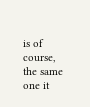is of course, the same one it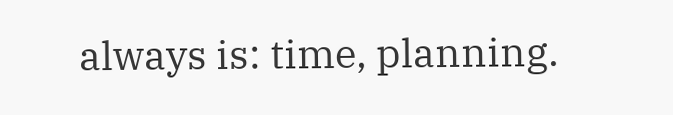always is: time, planning.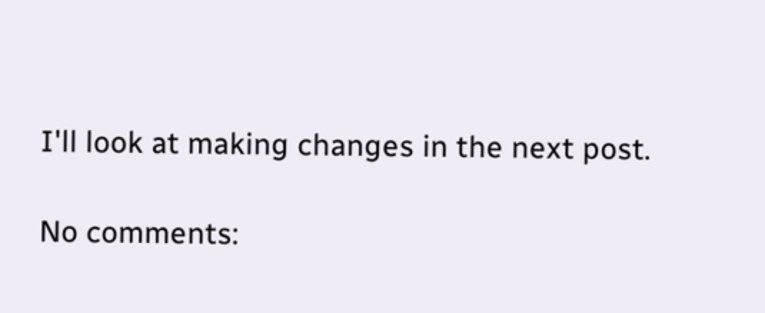I'll look at making changes in the next post.

No comments: